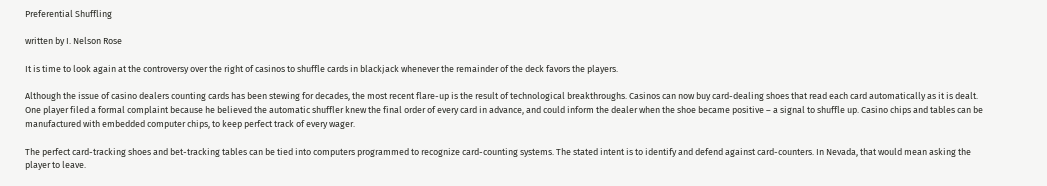Preferential Shuffling

written by I. Nelson Rose

It is time to look again at the controversy over the right of casinos to shuffle cards in blackjack whenever the remainder of the deck favors the players.

Although the issue of casino dealers counting cards has been stewing for decades, the most recent flare-up is the result of technological breakthroughs. Casinos can now buy card-dealing shoes that read each card automatically as it is dealt. One player filed a formal complaint because he believed the automatic shuffler knew the final order of every card in advance, and could inform the dealer when the shoe became positive – a signal to shuffle up. Casino chips and tables can be manufactured with embedded computer chips, to keep perfect track of every wager.

The perfect card-tracking shoes and bet-tracking tables can be tied into computers programmed to recognize card-counting systems. The stated intent is to identify and defend against card-counters. In Nevada, that would mean asking the player to leave.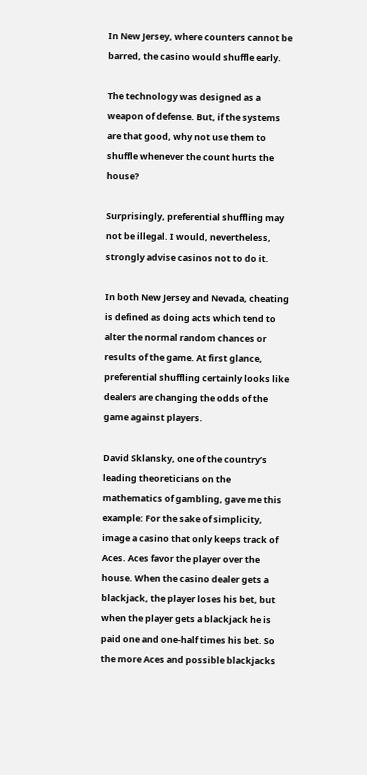In New Jersey, where counters cannot be barred, the casino would shuffle early.

The technology was designed as a weapon of defense. But, if the systems are that good, why not use them to shuffle whenever the count hurts the house?

Surprisingly, preferential shuffling may not be illegal. I would, nevertheless, strongly advise casinos not to do it.

In both New Jersey and Nevada, cheating is defined as doing acts which tend to alter the normal random chances or results of the game. At first glance, preferential shuffling certainly looks like dealers are changing the odds of the game against players.

David Sklansky, one of the country’s leading theoreticians on the mathematics of gambling, gave me this example: For the sake of simplicity, image a casino that only keeps track of Aces. Aces favor the player over the house. When the casino dealer gets a blackjack, the player loses his bet, but when the player gets a blackjack he is paid one and one-half times his bet. So the more Aces and possible blackjacks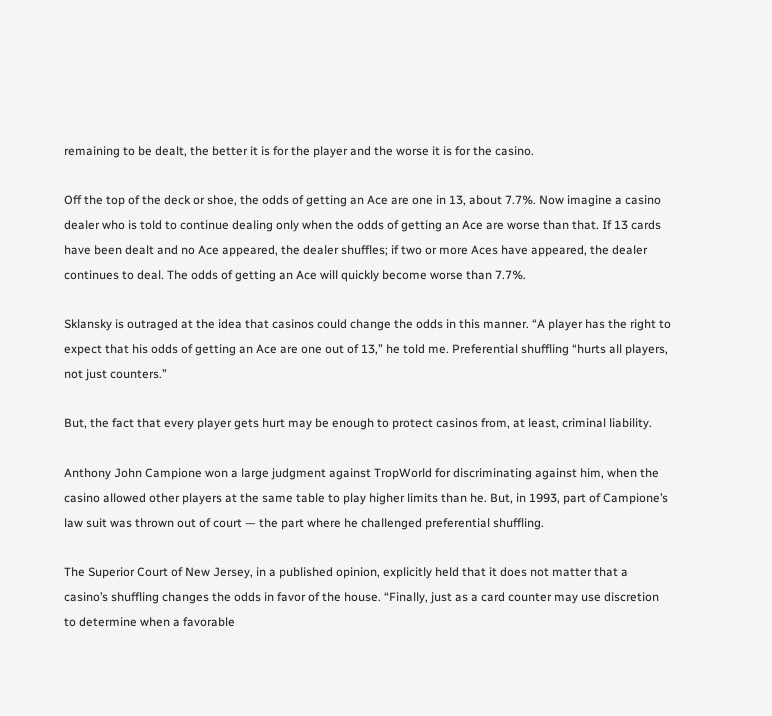remaining to be dealt, the better it is for the player and the worse it is for the casino.

Off the top of the deck or shoe, the odds of getting an Ace are one in 13, about 7.7%. Now imagine a casino dealer who is told to continue dealing only when the odds of getting an Ace are worse than that. If 13 cards have been dealt and no Ace appeared, the dealer shuffles; if two or more Aces have appeared, the dealer continues to deal. The odds of getting an Ace will quickly become worse than 7.7%.

Sklansky is outraged at the idea that casinos could change the odds in this manner. “A player has the right to expect that his odds of getting an Ace are one out of 13,” he told me. Preferential shuffling “hurts all players, not just counters.”

But, the fact that every player gets hurt may be enough to protect casinos from, at least, criminal liability.

Anthony John Campione won a large judgment against TropWorld for discriminating against him, when the casino allowed other players at the same table to play higher limits than he. But, in 1993, part of Campione’s law suit was thrown out of court — the part where he challenged preferential shuffling.

The Superior Court of New Jersey, in a published opinion, explicitly held that it does not matter that a casino’s shuffling changes the odds in favor of the house. “Finally, just as a card counter may use discretion to determine when a favorable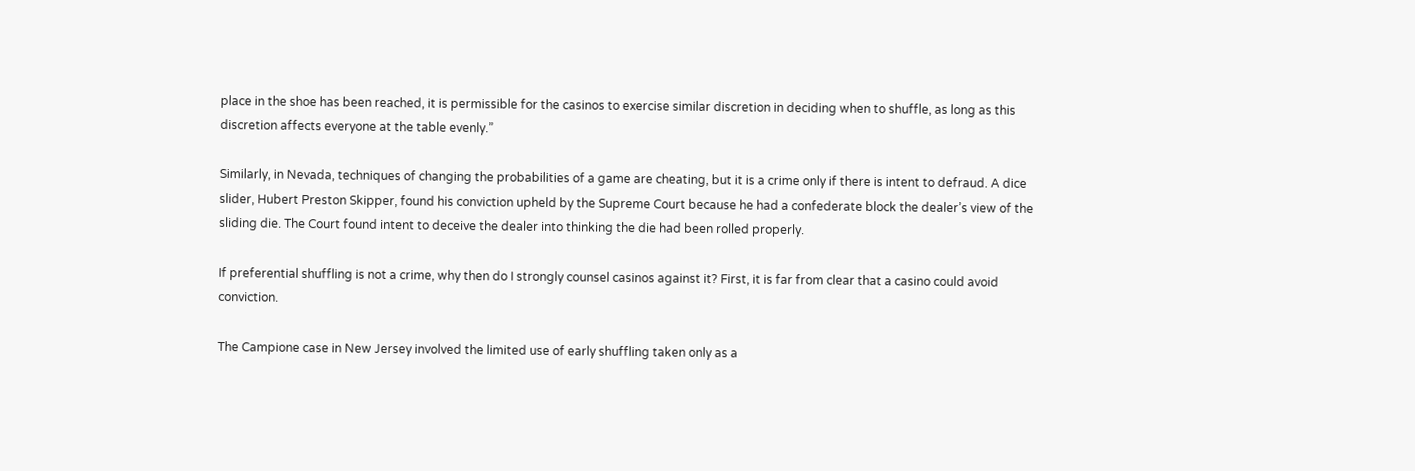place in the shoe has been reached, it is permissible for the casinos to exercise similar discretion in deciding when to shuffle, as long as this discretion affects everyone at the table evenly.”

Similarly, in Nevada, techniques of changing the probabilities of a game are cheating, but it is a crime only if there is intent to defraud. A dice slider, Hubert Preston Skipper, found his conviction upheld by the Supreme Court because he had a confederate block the dealer’s view of the sliding die. The Court found intent to deceive the dealer into thinking the die had been rolled properly.

If preferential shuffling is not a crime, why then do I strongly counsel casinos against it? First, it is far from clear that a casino could avoid conviction.

The Campione case in New Jersey involved the limited use of early shuffling taken only as a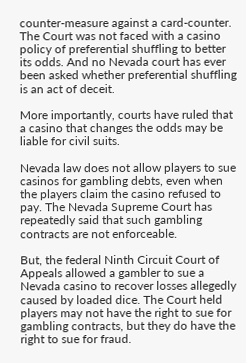counter-measure against a card-counter. The Court was not faced with a casino policy of preferential shuffling to better its odds. And no Nevada court has ever been asked whether preferential shuffling is an act of deceit.

More importantly, courts have ruled that a casino that changes the odds may be liable for civil suits.

Nevada law does not allow players to sue casinos for gambling debts, even when the players claim the casino refused to pay. The Nevada Supreme Court has repeatedly said that such gambling contracts are not enforceable.

But, the federal Ninth Circuit Court of Appeals allowed a gambler to sue a Nevada casino to recover losses allegedly caused by loaded dice. The Court held players may not have the right to sue for gambling contracts, but they do have the right to sue for fraud.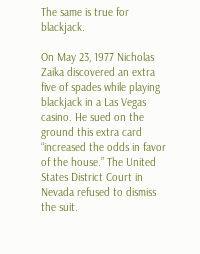The same is true for blackjack.

On May 23, 1977 Nicholas Zaika discovered an extra five of spades while playing blackjack in a Las Vegas casino. He sued on the ground this extra card “increased the odds in favor of the house.” The United States District Court in Nevada refused to dismiss the suit.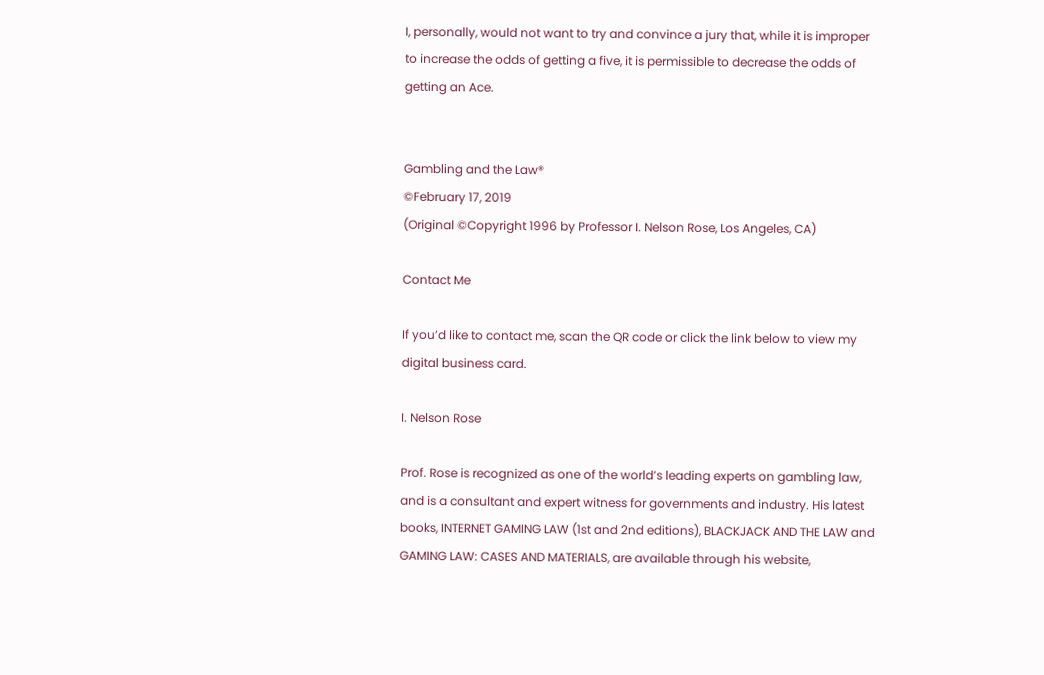I, personally, would not want to try and convince a jury that, while it is improper to increase the odds of getting a five, it is permissible to decrease the odds of getting an Ace.


Gambling and the Law®
©February 17, 2019
(Original ©Copyright 1996 by Professor I. Nelson Rose, Los Angeles, CA)

Contact Me

If you’d like to contact me, scan the QR code or click the link below to view my digital business card.

I. Nelson Rose

Prof. Rose is recognized as one of the world’s leading experts on gambling law, and is a consultant and expert witness for governments and industry. His latest books, INTERNET GAMING LAW (1st and 2nd editions), BLACKJACK AND THE LAW and GAMING LAW: CASES AND MATERIALS, are available through his website,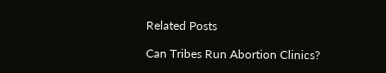Related Posts

Can Tribes Run Abortion Clinics?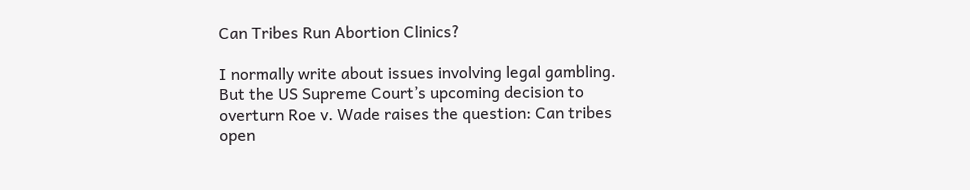Can Tribes Run Abortion Clinics?

I normally write about issues involving legal gambling.  But the US Supreme Court’s upcoming decision to overturn Roe v. Wade raises the question: Can tribes open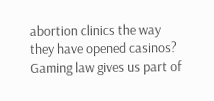abortion clinics the way they have opened casinos?  Gaming law gives us part of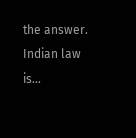the answer. Indian law is...